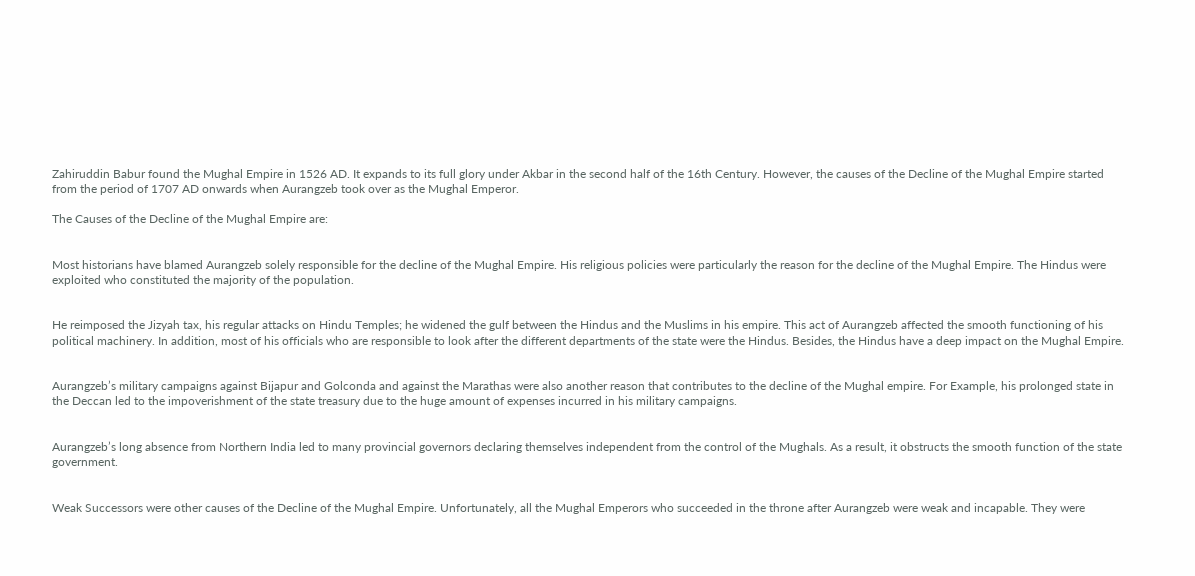Zahiruddin Babur found the Mughal Empire in 1526 AD. It expands to its full glory under Akbar in the second half of the 16th Century. However, the causes of the Decline of the Mughal Empire started from the period of 1707 AD onwards when Aurangzeb took over as the Mughal Emperor.

The Causes of the Decline of the Mughal Empire are:


Most historians have blamed Aurangzeb solely responsible for the decline of the Mughal Empire. His religious policies were particularly the reason for the decline of the Mughal Empire. The Hindus were exploited who constituted the majority of the population.


He reimposed the Jizyah tax, his regular attacks on Hindu Temples; he widened the gulf between the Hindus and the Muslims in his empire. This act of Aurangzeb affected the smooth functioning of his political machinery. In addition, most of his officials who are responsible to look after the different departments of the state were the Hindus. Besides, the Hindus have a deep impact on the Mughal Empire.


Aurangzeb’s military campaigns against Bijapur and Golconda and against the Marathas were also another reason that contributes to the decline of the Mughal empire. For Example, his prolonged state in the Deccan led to the impoverishment of the state treasury due to the huge amount of expenses incurred in his military campaigns.


Aurangzeb’s long absence from Northern India led to many provincial governors declaring themselves independent from the control of the Mughals. As a result, it obstructs the smooth function of the state government.


Weak Successors were other causes of the Decline of the Mughal Empire. Unfortunately, all the Mughal Emperors who succeeded in the throne after Aurangzeb were weak and incapable. They were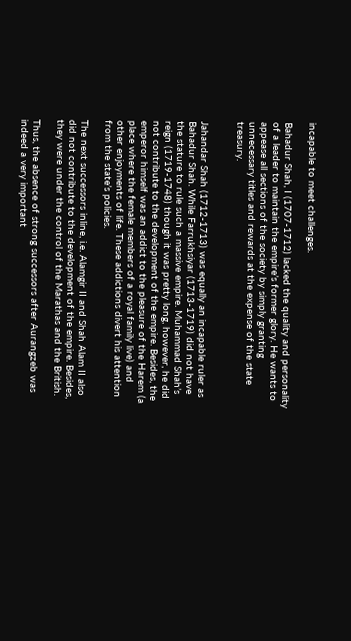incapable to meet challenges.

Bahadur Shah, I (1707-1712) lacked the quality and personality of a leader to maintain the empire’s former glory. He wants to appease all sections of the society by simply granting unnecessary titles and rewards at the expense of the state treasury.


Jahandar Shah (1712-1713) was equally an incapable ruler as Bahadur Shah. While Farrukhsiyar (1713-1719) did not have the stature to rule such a massive empire. Muhammad Shah’s reign (1719-1748) though it was pretty long, however, he did not contribute to the development of the empire. Besides, the emperor himself was an addict to the pleasure of the Harem (a place where the female members of a royal family live) and other enjoyments of life. These addictions divert his attention from the state’s policies.

The next successors inline, i.e. Alamgir II and Shah Alam II also did not contribute to the development of the empire. Besides, they were under the control of the Marathas and the British.

Thus, the absence of strong successors after Aurangzeb was indeed a very important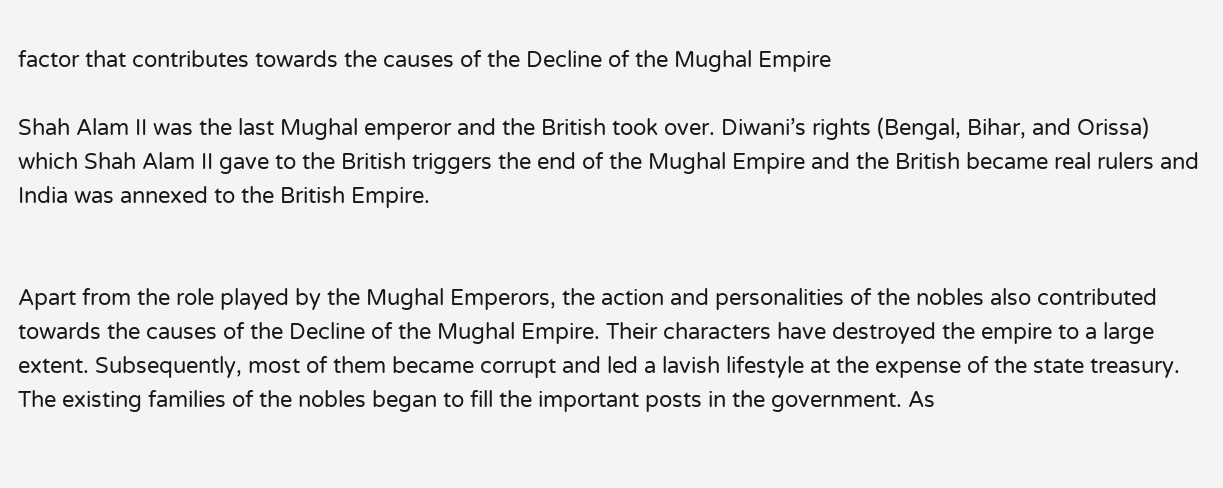factor that contributes towards the causes of the Decline of the Mughal Empire

Shah Alam II was the last Mughal emperor and the British took over. Diwani’s rights (Bengal, Bihar, and Orissa) which Shah Alam II gave to the British triggers the end of the Mughal Empire and the British became real rulers and India was annexed to the British Empire.


Apart from the role played by the Mughal Emperors, the action and personalities of the nobles also contributed towards the causes of the Decline of the Mughal Empire. Their characters have destroyed the empire to a large extent. Subsequently, most of them became corrupt and led a lavish lifestyle at the expense of the state treasury. The existing families of the nobles began to fill the important posts in the government. As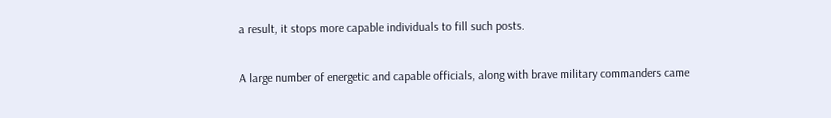a result, it stops more capable individuals to fill such posts.

A large number of energetic and capable officials, along with brave military commanders came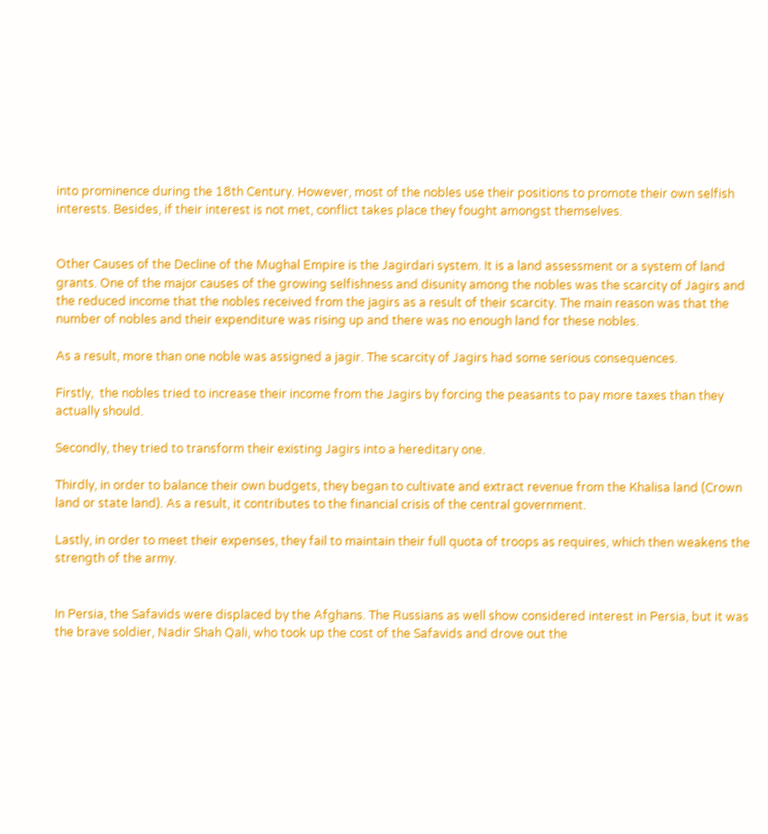into prominence during the 18th Century. However, most of the nobles use their positions to promote their own selfish interests. Besides, if their interest is not met, conflict takes place they fought amongst themselves.


Other Causes of the Decline of the Mughal Empire is the Jagirdari system. It is a land assessment or a system of land grants. One of the major causes of the growing selfishness and disunity among the nobles was the scarcity of Jagirs and the reduced income that the nobles received from the jagirs as a result of their scarcity. The main reason was that the number of nobles and their expenditure was rising up and there was no enough land for these nobles.

As a result, more than one noble was assigned a jagir. The scarcity of Jagirs had some serious consequences.

Firstly,  the nobles tried to increase their income from the Jagirs by forcing the peasants to pay more taxes than they actually should.

Secondly, they tried to transform their existing Jagirs into a hereditary one.

Thirdly, in order to balance their own budgets, they began to cultivate and extract revenue from the Khalisa land (Crown land or state land). As a result, it contributes to the financial crisis of the central government.

Lastly, in order to meet their expenses, they fail to maintain their full quota of troops as requires, which then weakens the strength of the army.


In Persia, the Safavids were displaced by the Afghans. The Russians as well show considered interest in Persia, but it was the brave soldier, Nadir Shah Qali, who took up the cost of the Safavids and drove out the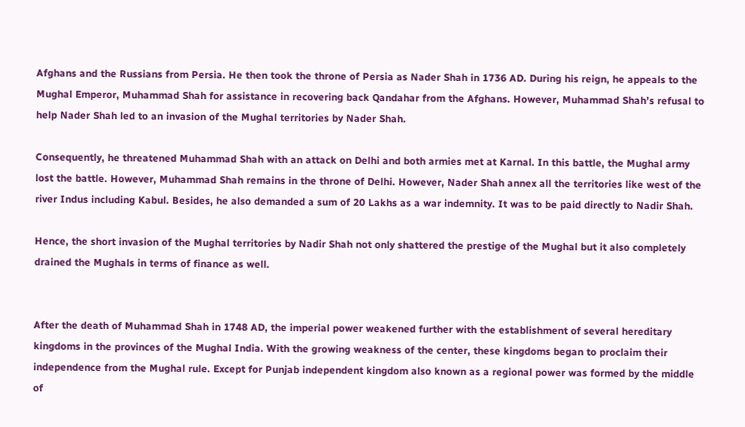Afghans and the Russians from Persia. He then took the throne of Persia as Nader Shah in 1736 AD. During his reign, he appeals to the Mughal Emperor, Muhammad Shah for assistance in recovering back Qandahar from the Afghans. However, Muhammad Shah’s refusal to help Nader Shah led to an invasion of the Mughal territories by Nader Shah.

Consequently, he threatened Muhammad Shah with an attack on Delhi and both armies met at Karnal. In this battle, the Mughal army lost the battle. However, Muhammad Shah remains in the throne of Delhi. However, Nader Shah annex all the territories like west of the river Indus including Kabul. Besides, he also demanded a sum of 20 Lakhs as a war indemnity. It was to be paid directly to Nadir Shah.

Hence, the short invasion of the Mughal territories by Nadir Shah not only shattered the prestige of the Mughal but it also completely drained the Mughals in terms of finance as well.


After the death of Muhammad Shah in 1748 AD, the imperial power weakened further with the establishment of several hereditary kingdoms in the provinces of the Mughal India. With the growing weakness of the center, these kingdoms began to proclaim their independence from the Mughal rule. Except for Punjab independent kingdom also known as a regional power was formed by the middle of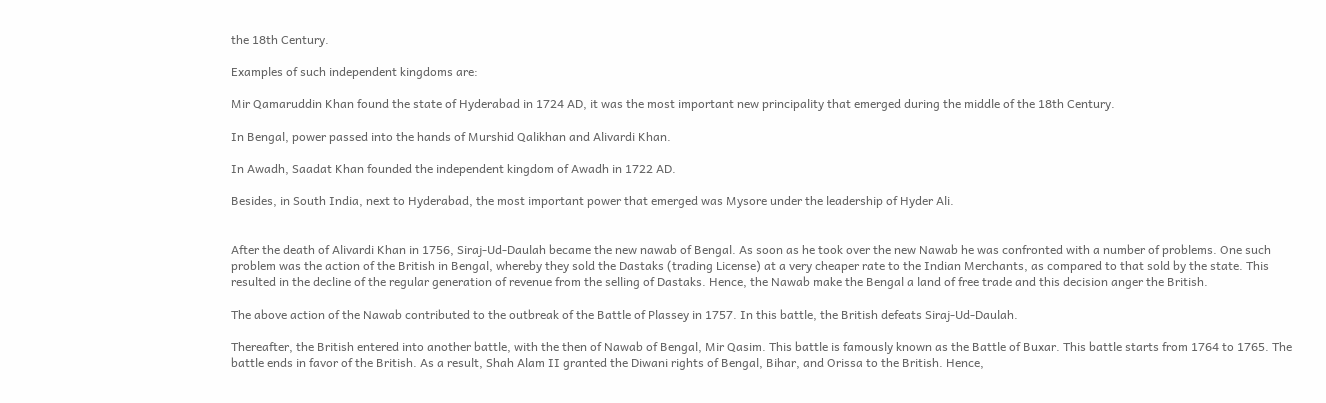the 18th Century.

Examples of such independent kingdoms are:

Mir Qamaruddin Khan found the state of Hyderabad in 1724 AD, it was the most important new principality that emerged during the middle of the 18th Century.

In Bengal, power passed into the hands of Murshid Qalikhan and Alivardi Khan.

In Awadh, Saadat Khan founded the independent kingdom of Awadh in 1722 AD.

Besides, in South India, next to Hyderabad, the most important power that emerged was Mysore under the leadership of Hyder Ali.


After the death of Alivardi Khan in 1756, Siraj-Ud-Daulah became the new nawab of Bengal. As soon as he took over the new Nawab he was confronted with a number of problems. One such problem was the action of the British in Bengal, whereby they sold the Dastaks (trading License) at a very cheaper rate to the Indian Merchants, as compared to that sold by the state. This resulted in the decline of the regular generation of revenue from the selling of Dastaks. Hence, the Nawab make the Bengal a land of free trade and this decision anger the British.

The above action of the Nawab contributed to the outbreak of the Battle of Plassey in 1757. In this battle, the British defeats Siraj-Ud-Daulah.

Thereafter, the British entered into another battle, with the then of Nawab of Bengal, Mir Qasim. This battle is famously known as the Battle of Buxar. This battle starts from 1764 to 1765. The battle ends in favor of the British. As a result, Shah Alam II granted the Diwani rights of Bengal, Bihar, and Orissa to the British. Hence,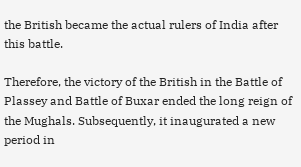the British became the actual rulers of India after this battle.

Therefore, the victory of the British in the Battle of Plassey and Battle of Buxar ended the long reign of the Mughals. Subsequently, it inaugurated a new period in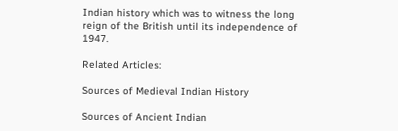Indian history which was to witness the long reign of the British until its independence of 1947.

Related Articles:

Sources of Medieval Indian History

Sources of Ancient Indian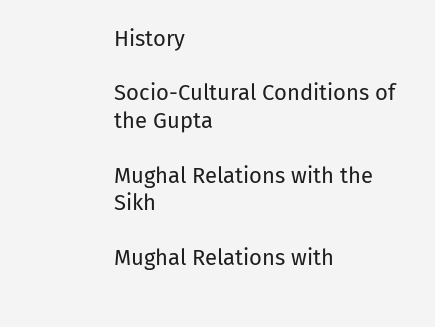History

Socio-Cultural Conditions of the Gupta

Mughal Relations with the Sikh

Mughal Relations with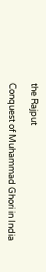the Rajput

Conquest of Muhammad Ghori in India